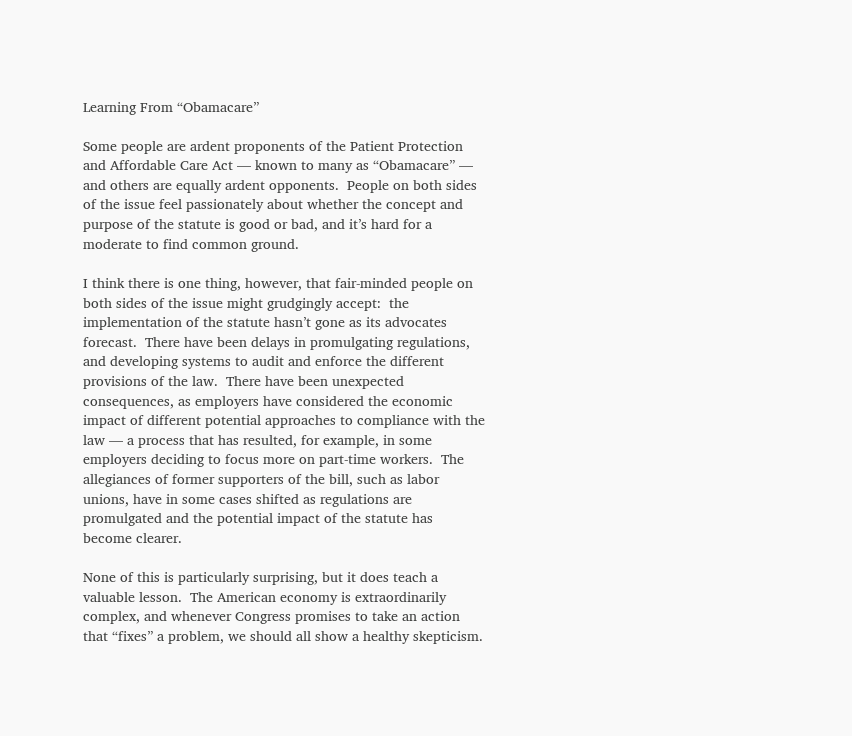Learning From “Obamacare”

Some people are ardent proponents of the Patient Protection and Affordable Care Act — known to many as “Obamacare” — and others are equally ardent opponents.  People on both sides of the issue feel passionately about whether the concept and purpose of the statute is good or bad, and it’s hard for a moderate to find common ground.

I think there is one thing, however, that fair-minded people on both sides of the issue might grudgingly accept:  the implementation of the statute hasn’t gone as its advocates forecast.  There have been delays in promulgating regulations, and developing systems to audit and enforce the different provisions of the law.  There have been unexpected consequences, as employers have considered the economic impact of different potential approaches to compliance with the law — a process that has resulted, for example, in some employers deciding to focus more on part-time workers.  The allegiances of former supporters of the bill, such as labor unions, have in some cases shifted as regulations are promulgated and the potential impact of the statute has become clearer.

None of this is particularly surprising, but it does teach a valuable lesson.  The American economy is extraordinarily complex, and whenever Congress promises to take an action that “fixes” a problem, we should all show a healthy skepticism.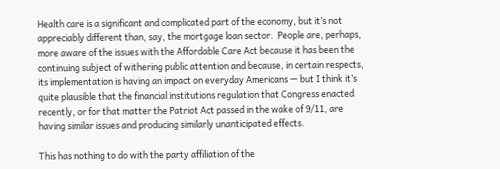Health care is a significant and complicated part of the economy, but it’s not appreciably different than, say, the mortgage loan sector.  People are, perhaps, more aware of the issues with the Affordable Care Act because it has been the continuing subject of withering public attention and because, in certain respects, its implementation is having an impact on everyday Americans — but I think it’s quite plausible that the financial institutions regulation that Congress enacted recently, or for that matter the Patriot Act passed in the wake of 9/11, are having similar issues and producing similarly unanticipated effects.

This has nothing to do with the party affiliation of the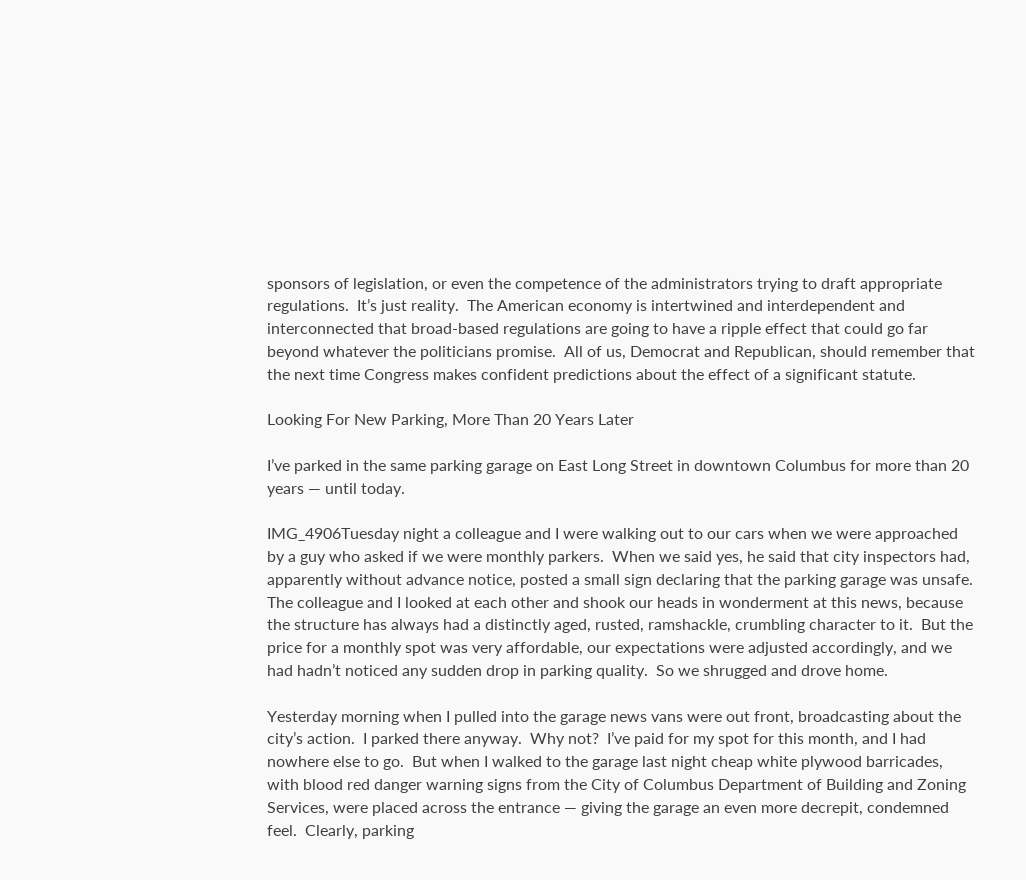sponsors of legislation, or even the competence of the administrators trying to draft appropriate regulations.  It’s just reality.  The American economy is intertwined and interdependent and interconnected that broad-based regulations are going to have a ripple effect that could go far beyond whatever the politicians promise.  All of us, Democrat and Republican, should remember that the next time Congress makes confident predictions about the effect of a significant statute.

Looking For New Parking, More Than 20 Years Later

I’ve parked in the same parking garage on East Long Street in downtown Columbus for more than 20 years — until today.

IMG_4906Tuesday night a colleague and I were walking out to our cars when we were approached by a guy who asked if we were monthly parkers.  When we said yes, he said that city inspectors had, apparently without advance notice, posted a small sign declaring that the parking garage was unsafe.  The colleague and I looked at each other and shook our heads in wonderment at this news, because the structure has always had a distinctly aged, rusted, ramshackle, crumbling character to it.  But the price for a monthly spot was very affordable, our expectations were adjusted accordingly, and we had hadn’t noticed any sudden drop in parking quality.  So we shrugged and drove home.

Yesterday morning when I pulled into the garage news vans were out front, broadcasting about the city’s action.  I parked there anyway.  Why not?  I’ve paid for my spot for this month, and I had nowhere else to go.  But when I walked to the garage last night cheap white plywood barricades, with blood red danger warning signs from the City of Columbus Department of Building and Zoning Services, were placed across the entrance — giving the garage an even more decrepit, condemned feel.  Clearly, parking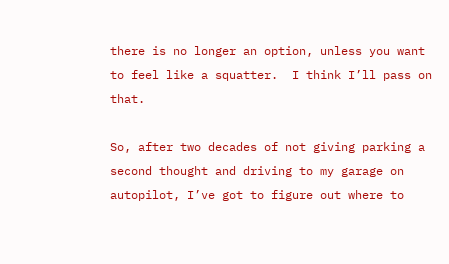there is no longer an option, unless you want to feel like a squatter.  I think I’ll pass on that.

So, after two decades of not giving parking a second thought and driving to my garage on autopilot, I’ve got to figure out where to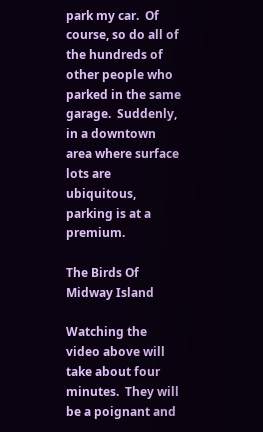park my car.  Of course, so do all of the hundreds of other people who parked in the same garage.  Suddenly, in a downtown area where surface lots are ubiquitous, parking is at a premium.

The Birds Of Midway Island

Watching the video above will take about four minutes.  They will be a poignant and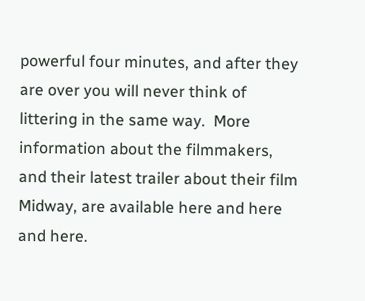powerful four minutes, and after they are over you will never think of littering in the same way.  More information about the filmmakers, and their latest trailer about their film Midway, are available here and here and here.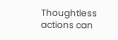Thoughtless actions can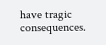have tragic consequences.